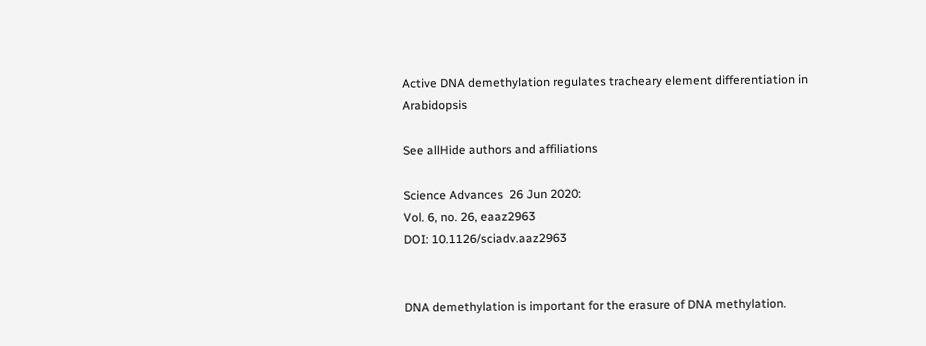Active DNA demethylation regulates tracheary element differentiation in Arabidopsis

See allHide authors and affiliations

Science Advances  26 Jun 2020:
Vol. 6, no. 26, eaaz2963
DOI: 10.1126/sciadv.aaz2963


DNA demethylation is important for the erasure of DNA methylation.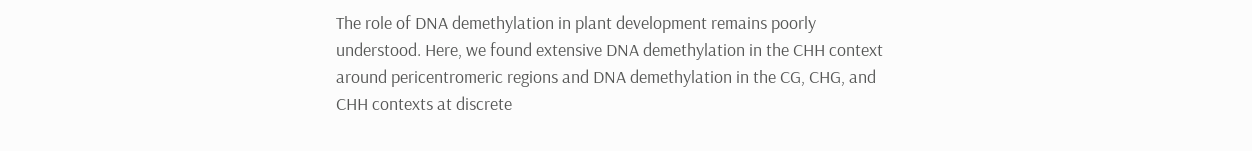The role of DNA demethylation in plant development remains poorly understood. Here, we found extensive DNA demethylation in the CHH context around pericentromeric regions and DNA demethylation in the CG, CHG, and CHH contexts at discrete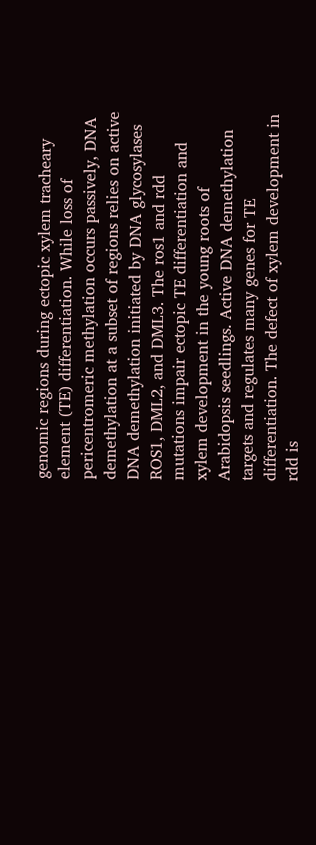genomic regions during ectopic xylem tracheary element (TE) differentiation. While loss of pericentromeric methylation occurs passively, DNA demethylation at a subset of regions relies on active DNA demethylation initiated by DNA glycosylases ROS1, DML2, and DML3. The ros1 and rdd mutations impair ectopic TE differentiation and xylem development in the young roots of Arabidopsis seedlings. Active DNA demethylation targets and regulates many genes for TE differentiation. The defect of xylem development in rdd is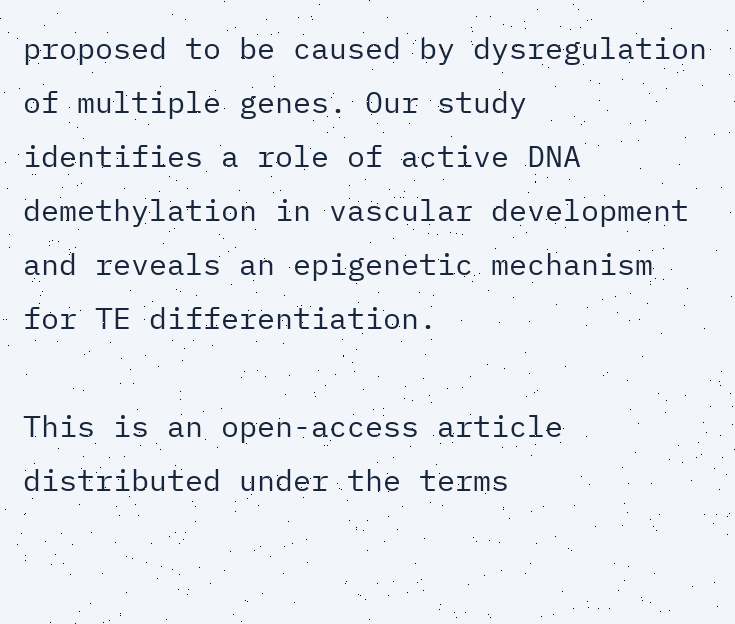proposed to be caused by dysregulation of multiple genes. Our study identifies a role of active DNA demethylation in vascular development and reveals an epigenetic mechanism for TE differentiation.

This is an open-access article distributed under the terms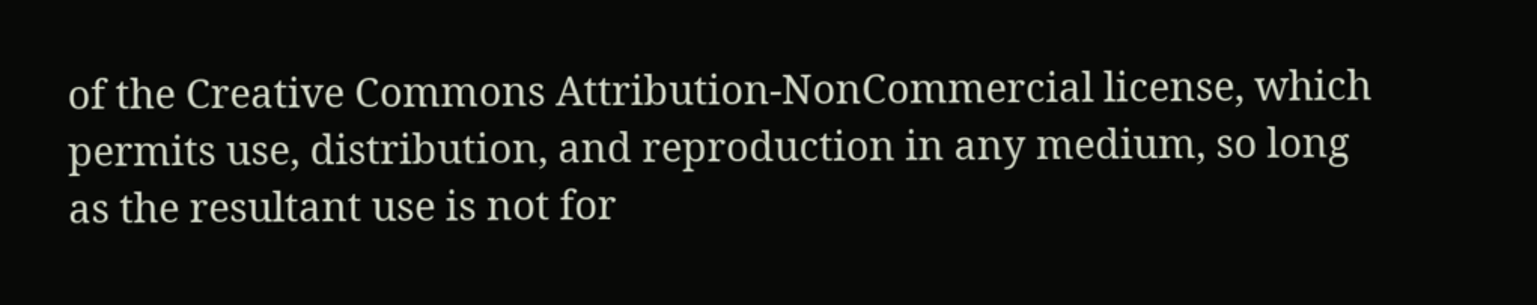of the Creative Commons Attribution-NonCommercial license, which permits use, distribution, and reproduction in any medium, so long as the resultant use is not for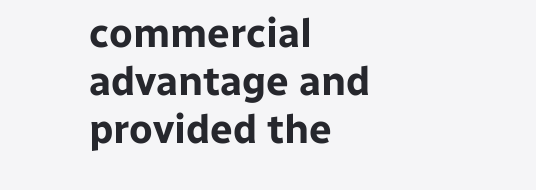commercial advantage and provided the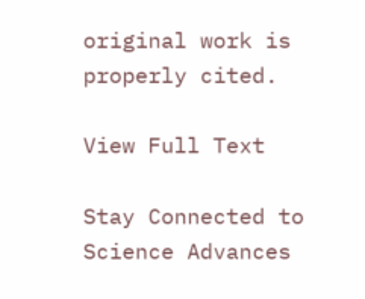original work is properly cited.

View Full Text

Stay Connected to Science Advances